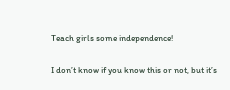Teach girls some independence!

I don’t know if you know this or not, but it’s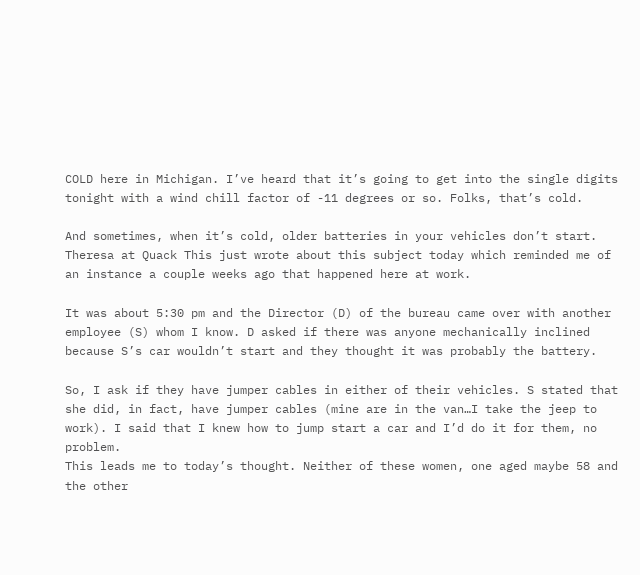COLD here in Michigan. I’ve heard that it’s going to get into the single digits tonight with a wind chill factor of -11 degrees or so. Folks, that’s cold.

And sometimes, when it’s cold, older batteries in your vehicles don’t start. Theresa at Quack This just wrote about this subject today which reminded me of an instance a couple weeks ago that happened here at work.

It was about 5:30 pm and the Director (D) of the bureau came over with another employee (S) whom I know. D asked if there was anyone mechanically inclined because S’s car wouldn’t start and they thought it was probably the battery.

So, I ask if they have jumper cables in either of their vehicles. S stated that she did, in fact, have jumper cables (mine are in the van…I take the jeep to work). I said that I knew how to jump start a car and I’d do it for them, no problem.
This leads me to today’s thought. Neither of these women, one aged maybe 58 and the other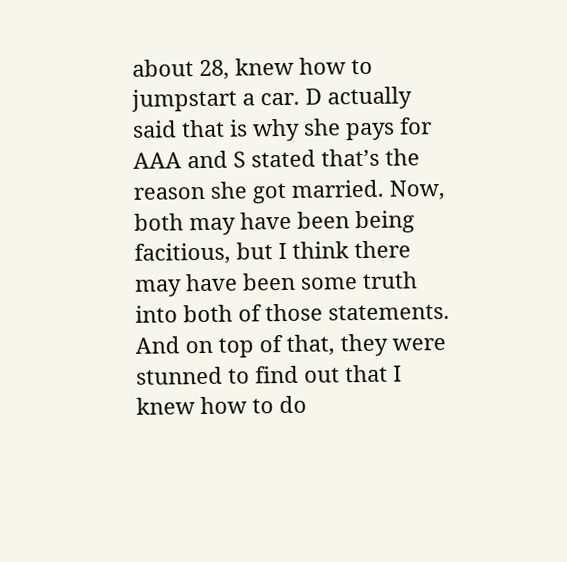about 28, knew how to jumpstart a car. D actually said that is why she pays for AAA and S stated that’s the reason she got married. Now, both may have been being facitious, but I think there may have been some truth into both of those statements. And on top of that, they were stunned to find out that I knew how to do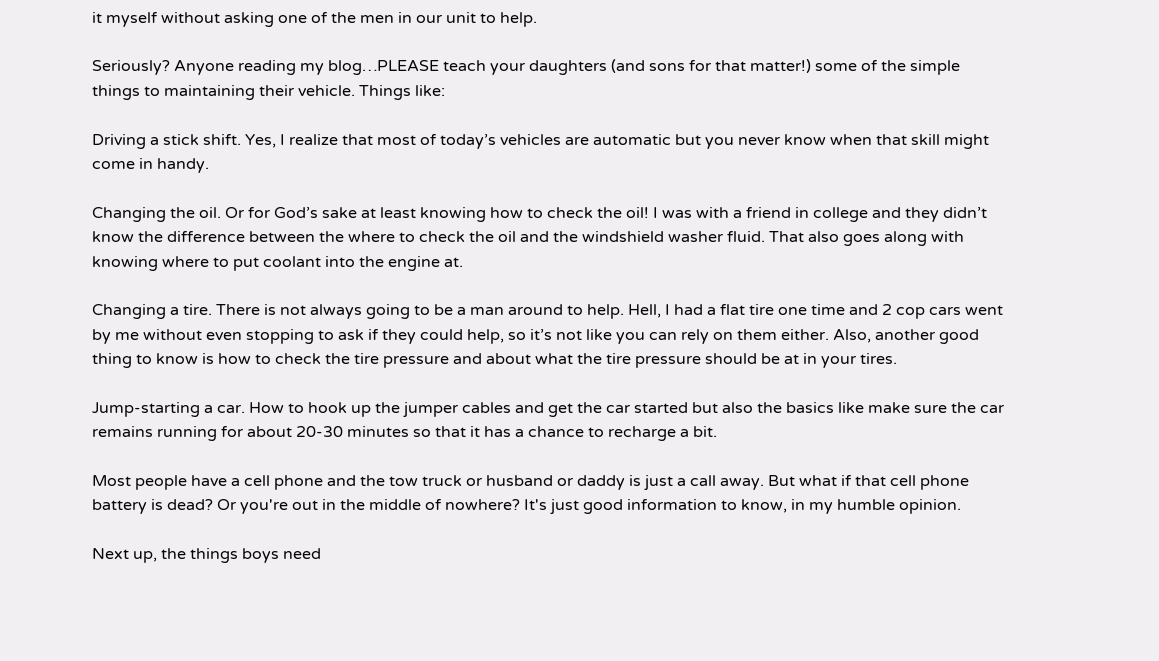it myself without asking one of the men in our unit to help.

Seriously? Anyone reading my blog…PLEASE teach your daughters (and sons for that matter!) some of the simple things to maintaining their vehicle. Things like:

Driving a stick shift. Yes, I realize that most of today’s vehicles are automatic but you never know when that skill might come in handy.

Changing the oil. Or for God’s sake at least knowing how to check the oil! I was with a friend in college and they didn’t know the difference between the where to check the oil and the windshield washer fluid. That also goes along with knowing where to put coolant into the engine at.

Changing a tire. There is not always going to be a man around to help. Hell, I had a flat tire one time and 2 cop cars went by me without even stopping to ask if they could help, so it’s not like you can rely on them either. Also, another good thing to know is how to check the tire pressure and about what the tire pressure should be at in your tires.

Jump-starting a car. How to hook up the jumper cables and get the car started but also the basics like make sure the car remains running for about 20-30 minutes so that it has a chance to recharge a bit.

Most people have a cell phone and the tow truck or husband or daddy is just a call away. But what if that cell phone battery is dead? Or you're out in the middle of nowhere? It's just good information to know, in my humble opinion.

Next up, the things boys need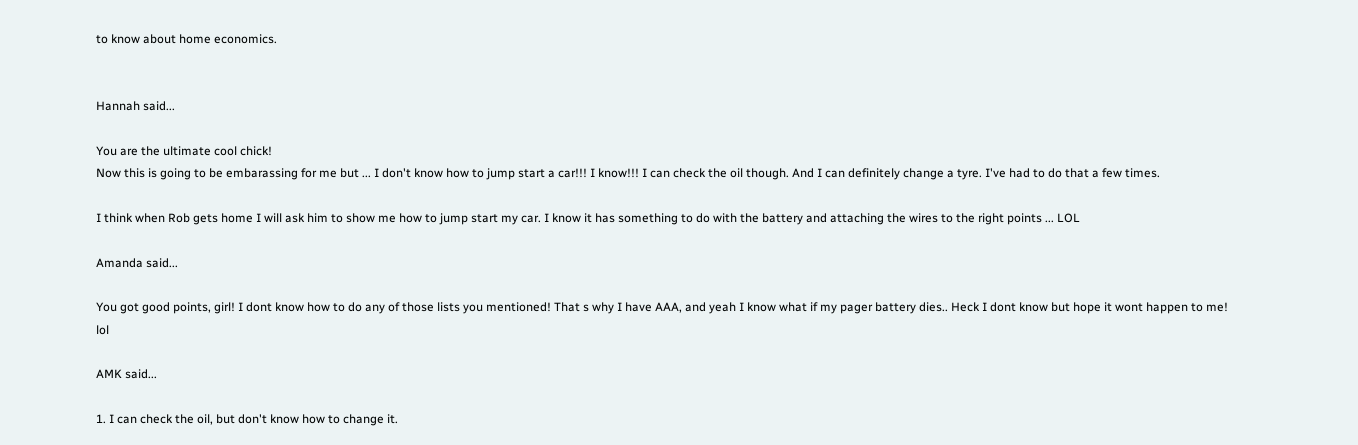to know about home economics.


Hannah said...

You are the ultimate cool chick!
Now this is going to be embarassing for me but ... I don't know how to jump start a car!!! I know!!! I can check the oil though. And I can definitely change a tyre. I've had to do that a few times.

I think when Rob gets home I will ask him to show me how to jump start my car. I know it has something to do with the battery and attaching the wires to the right points ... LOL

Amanda said...

You got good points, girl! I dont know how to do any of those lists you mentioned! That s why I have AAA, and yeah I know what if my pager battery dies.. Heck I dont know but hope it wont happen to me! lol

AMK said...

1. I can check the oil, but don't know how to change it.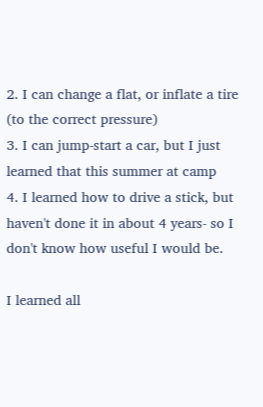2. I can change a flat, or inflate a tire (to the correct pressure)
3. I can jump-start a car, but I just learned that this summer at camp
4. I learned how to drive a stick, but haven't done it in about 4 years- so I don't know how useful I would be.

I learned all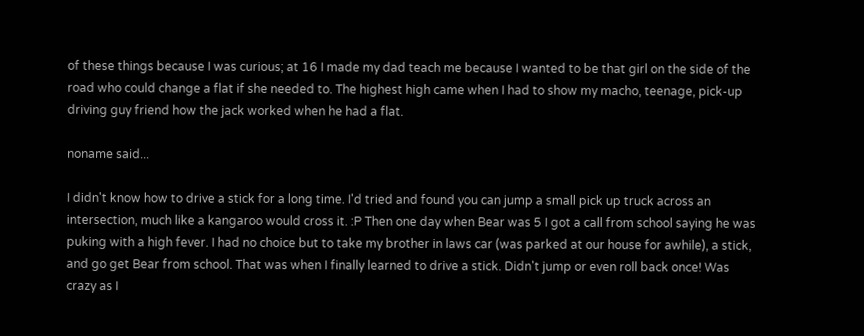of these things because I was curious; at 16 I made my dad teach me because I wanted to be that girl on the side of the road who could change a flat if she needed to. The highest high came when I had to show my macho, teenage, pick-up driving guy friend how the jack worked when he had a flat.

noname said...

I didn't know how to drive a stick for a long time. I'd tried and found you can jump a small pick up truck across an intersection, much like a kangaroo would cross it. :P Then one day when Bear was 5 I got a call from school saying he was puking with a high fever. I had no choice but to take my brother in laws car (was parked at our house for awhile), a stick, and go get Bear from school. That was when I finally learned to drive a stick. Didn't jump or even roll back once! Was crazy as I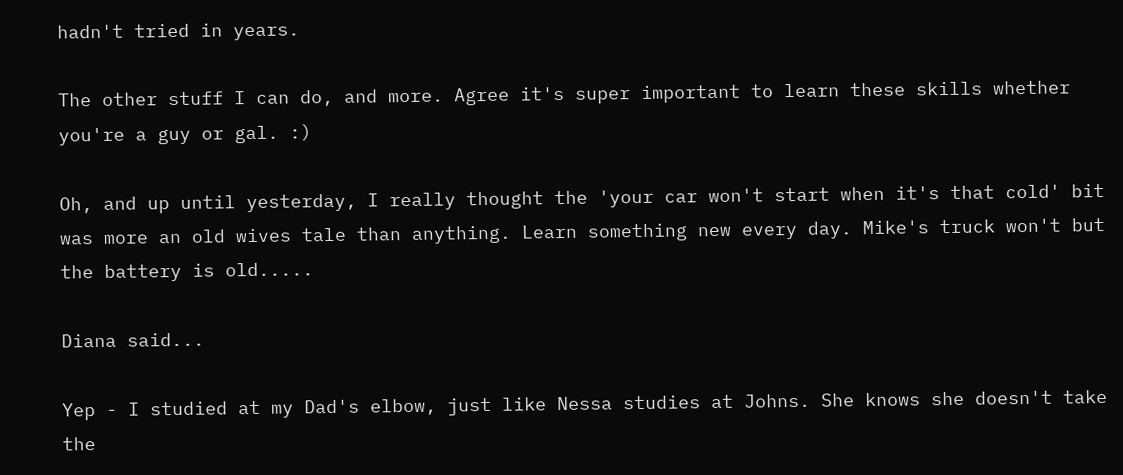hadn't tried in years.

The other stuff I can do, and more. Agree it's super important to learn these skills whether you're a guy or gal. :)

Oh, and up until yesterday, I really thought the 'your car won't start when it's that cold' bit was more an old wives tale than anything. Learn something new every day. Mike's truck won't but the battery is old.....

Diana said...

Yep - I studied at my Dad's elbow, just like Nessa studies at Johns. She knows she doesn't take the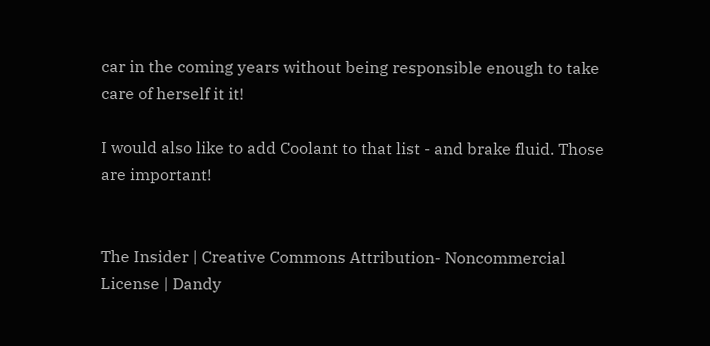car in the coming years without being responsible enough to take care of herself it it!

I would also like to add Coolant to that list - and brake fluid. Those are important!


The Insider | Creative Commons Attribution- Noncommercial License | Dandy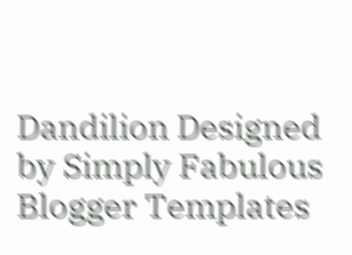Dandilion Designed by Simply Fabulous Blogger Templates